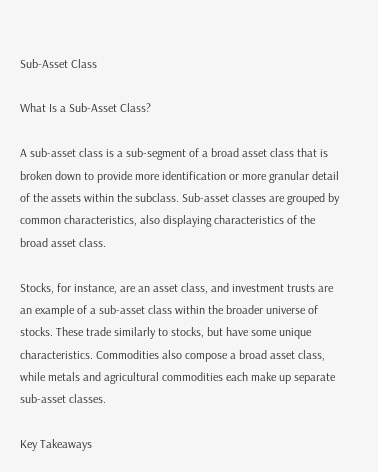Sub-Asset Class

What Is a Sub-Asset Class?

A sub-asset class is a sub-segment of a broad asset class that is broken down to provide more identification or more granular detail of the assets within the subclass. Sub-asset classes are grouped by common characteristics, also displaying characteristics of the broad asset class.

Stocks, for instance, are an asset class, and investment trusts are an example of a sub-asset class within the broader universe of stocks. These trade similarly to stocks, but have some unique characteristics. Commodities also compose a broad asset class, while metals and agricultural commodities each make up separate sub-asset classes.

Key Takeaways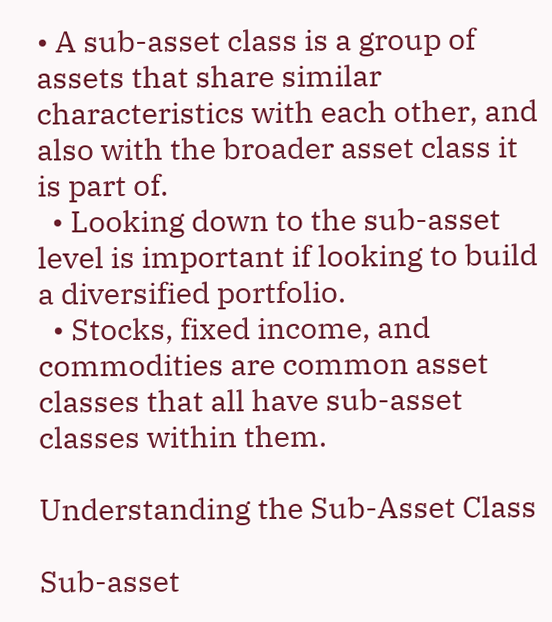• A sub-asset class is a group of assets that share similar characteristics with each other, and also with the broader asset class it is part of.
  • Looking down to the sub-asset level is important if looking to build a diversified portfolio.
  • Stocks, fixed income, and commodities are common asset classes that all have sub-asset classes within them.

Understanding the Sub-Asset Class

Sub-asset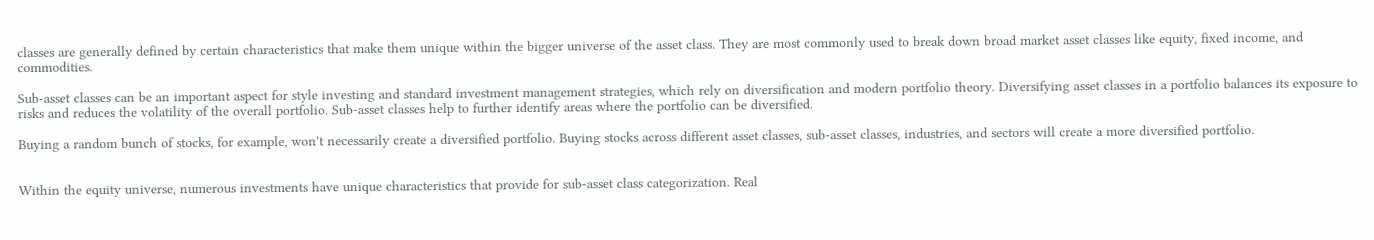classes are generally defined by certain characteristics that make them unique within the bigger universe of the asset class. They are most commonly used to break down broad market asset classes like equity, fixed income, and commodities.

Sub-asset classes can be an important aspect for style investing and standard investment management strategies, which rely on diversification and modern portfolio theory. Diversifying asset classes in a portfolio balances its exposure to risks and reduces the volatility of the overall portfolio. Sub-asset classes help to further identify areas where the portfolio can be diversified.

Buying a random bunch of stocks, for example, won't necessarily create a diversified portfolio. Buying stocks across different asset classes, sub-asset classes, industries, and sectors will create a more diversified portfolio.


Within the equity universe, numerous investments have unique characteristics that provide for sub-asset class categorization. Real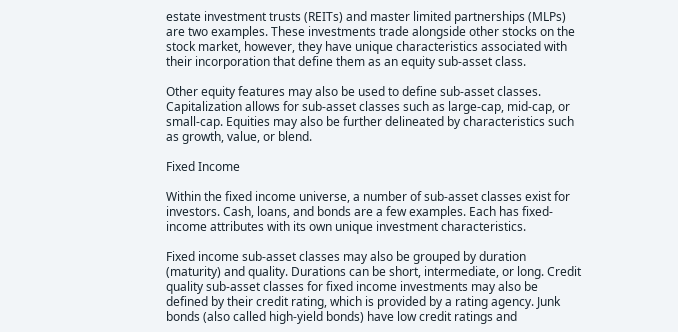estate investment trusts (REITs) and master limited partnerships (MLPs) are two examples. These investments trade alongside other stocks on the stock market, however, they have unique characteristics associated with their incorporation that define them as an equity sub-asset class.

Other equity features may also be used to define sub-asset classes. Capitalization allows for sub-asset classes such as large-cap, mid-cap, or small-cap. Equities may also be further delineated by characteristics such as growth, value, or blend.

Fixed Income

Within the fixed income universe, a number of sub-asset classes exist for investors. Cash, loans, and bonds are a few examples. Each has fixed-income attributes with its own unique investment characteristics.

Fixed income sub-asset classes may also be grouped by duration (maturity) and quality. Durations can be short, intermediate, or long. Credit quality sub-asset classes for fixed income investments may also be defined by their credit rating, which is provided by a rating agency. Junk bonds (also called high-yield bonds) have low credit ratings and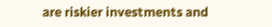are riskier investments and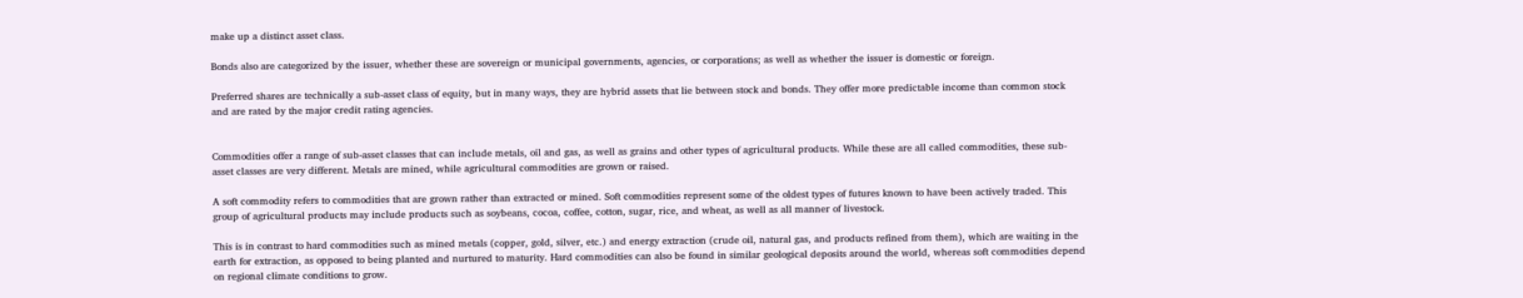make up a distinct asset class.

Bonds also are categorized by the issuer, whether these are sovereign or municipal governments, agencies, or corporations; as well as whether the issuer is domestic or foreign.

Preferred shares are technically a sub-asset class of equity, but in many ways, they are hybrid assets that lie between stock and bonds. They offer more predictable income than common stock and are rated by the major credit rating agencies.


Commodities offer a range of sub-asset classes that can include metals, oil and gas, as well as grains and other types of agricultural products. While these are all called commodities, these sub-asset classes are very different. Metals are mined, while agricultural commodities are grown or raised.

A soft commodity refers to commodities that are grown rather than extracted or mined. Soft commodities represent some of the oldest types of futures known to have been actively traded. This group of agricultural products may include products such as soybeans, cocoa, coffee, cotton, sugar, rice, and wheat, as well as all manner of livestock.

This is in contrast to hard commodities such as mined metals (copper, gold, silver, etc.) and energy extraction (crude oil, natural gas, and products refined from them), which are waiting in the earth for extraction, as opposed to being planted and nurtured to maturity. Hard commodities can also be found in similar geological deposits around the world, whereas soft commodities depend on regional climate conditions to grow.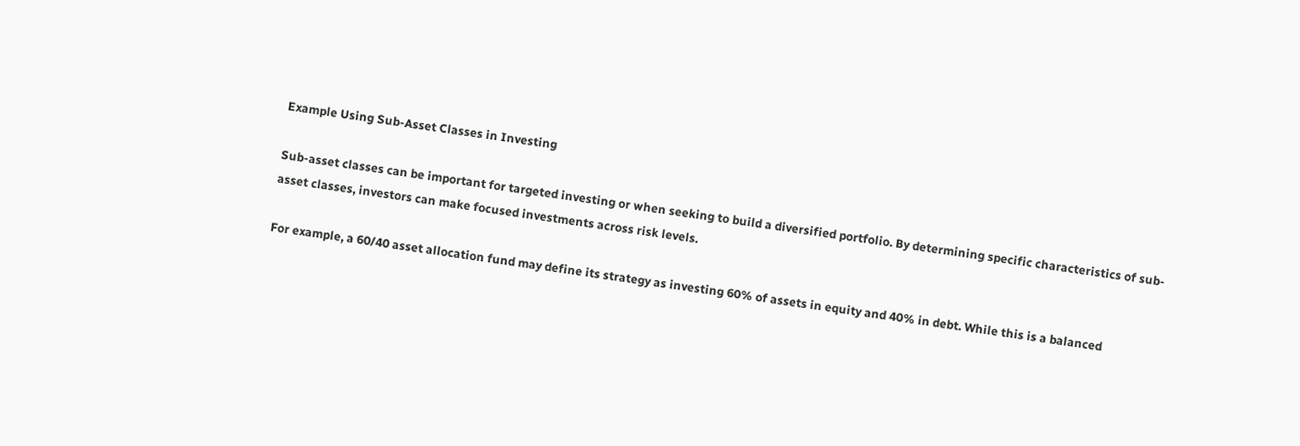Example Using Sub-Asset Classes in Investing

Sub-asset classes can be important for targeted investing or when seeking to build a diversified portfolio. By determining specific characteristics of sub-asset classes, investors can make focused investments across risk levels.

For example, a 60/40 asset allocation fund may define its strategy as investing 60% of assets in equity and 40% in debt. While this is a balanced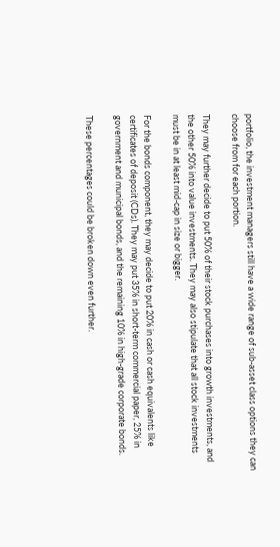portfolio, the investment managers still have a wide range of sub-asset class options they can choose from for each portion.

They may further decide to put 50% of their stock purchases into growth investments, and the other 50% into value investments. They may also stipulate that all stock investments must be in at least mid-cap in size or bigger.

For the bonds component, they may decide to put 20% in cash or cash equivalents like certificates of deposit (CDs). They may put 35% in short-term commercial paper, 25% in government and municipal bonds, and the remaining 10% in high-grade corporate bonds.

These percentages could be broken down even further.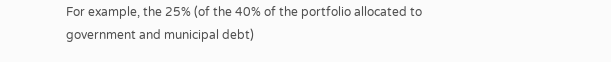For example, the 25% (of the 40% of the portfolio allocated to government and municipal debt)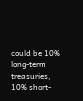could be 10% long-term treasuries, 10% short-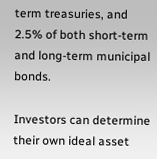term treasuries, and 2.5% of both short-term and long-term municipal bonds.

Investors can determine their own ideal asset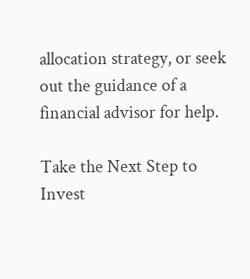allocation strategy, or seek out the guidance of a financial advisor for help.

Take the Next Step to Invest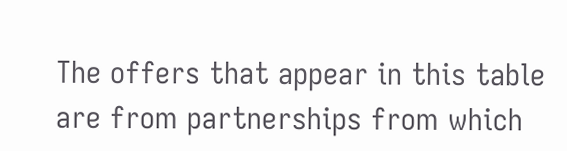The offers that appear in this table are from partnerships from which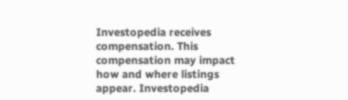Investopedia receives compensation. This compensation may impact how and where listings appear. Investopedia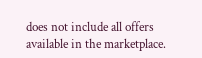does not include all offers available in the marketplace.